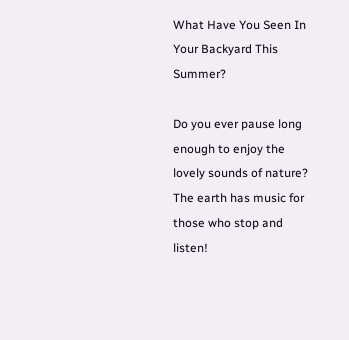What Have You Seen In Your Backyard This Summer?

Do you ever pause long enough to enjoy the lovely sounds of nature? The earth has music for those who stop and listen!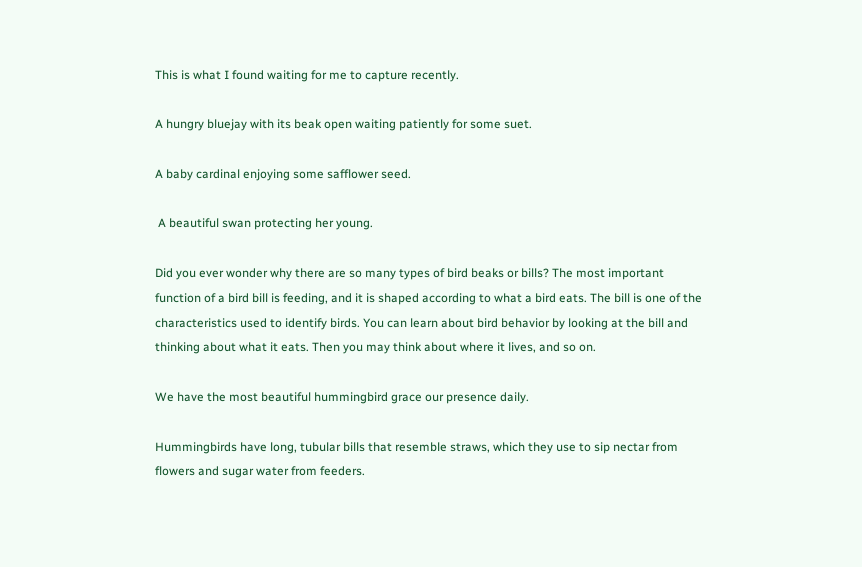This is what I found waiting for me to capture recently.

A hungry bluejay with its beak open waiting patiently for some suet.

A baby cardinal enjoying some safflower seed.

 A beautiful swan protecting her young.

Did you ever wonder why there are so many types of bird beaks or bills? The most important function of a bird bill is feeding, and it is shaped according to what a bird eats. The bill is one of the characteristics used to identify birds. You can learn about bird behavior by looking at the bill and thinking about what it eats. Then you may think about where it lives, and so on.

We have the most beautiful hummingbird grace our presence daily.

Hummingbirds have long, tubular bills that resemble straws, which they use to sip nectar from flowers and sugar water from feeders.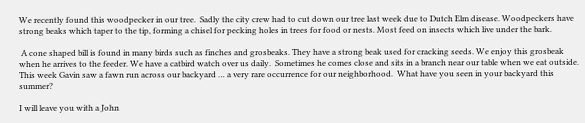We recently found this woodpecker in our tree.  Sadly the city crew had to cut down our tree last week due to Dutch Elm disease. Woodpeckers have strong beaks which taper to the tip, forming a chisel for pecking holes in trees for food or nests. Most feed on insects which live under the bark.

 A cone shaped bill is found in many birds such as finches and grosbeaks. They have a strong beak used for cracking seeds. We enjoy this grosbeak when he arrives to the feeder. We have a catbird watch over us daily.  Sometimes he comes close and sits in a branch near our table when we eat outside.  This week Gavin saw a fawn run across our backyard … a very rare occurrence for our neighborhood.  What have you seen in your backyard this summer?

I will leave you with a John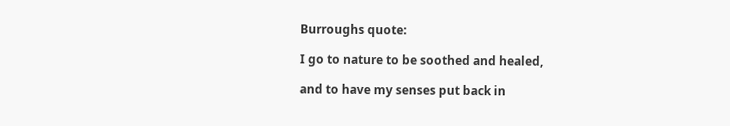Burroughs quote:

I go to nature to be soothed and healed,

and to have my senses put back in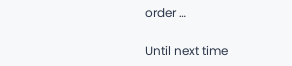order …

Until next time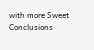with more Sweet Conclusions